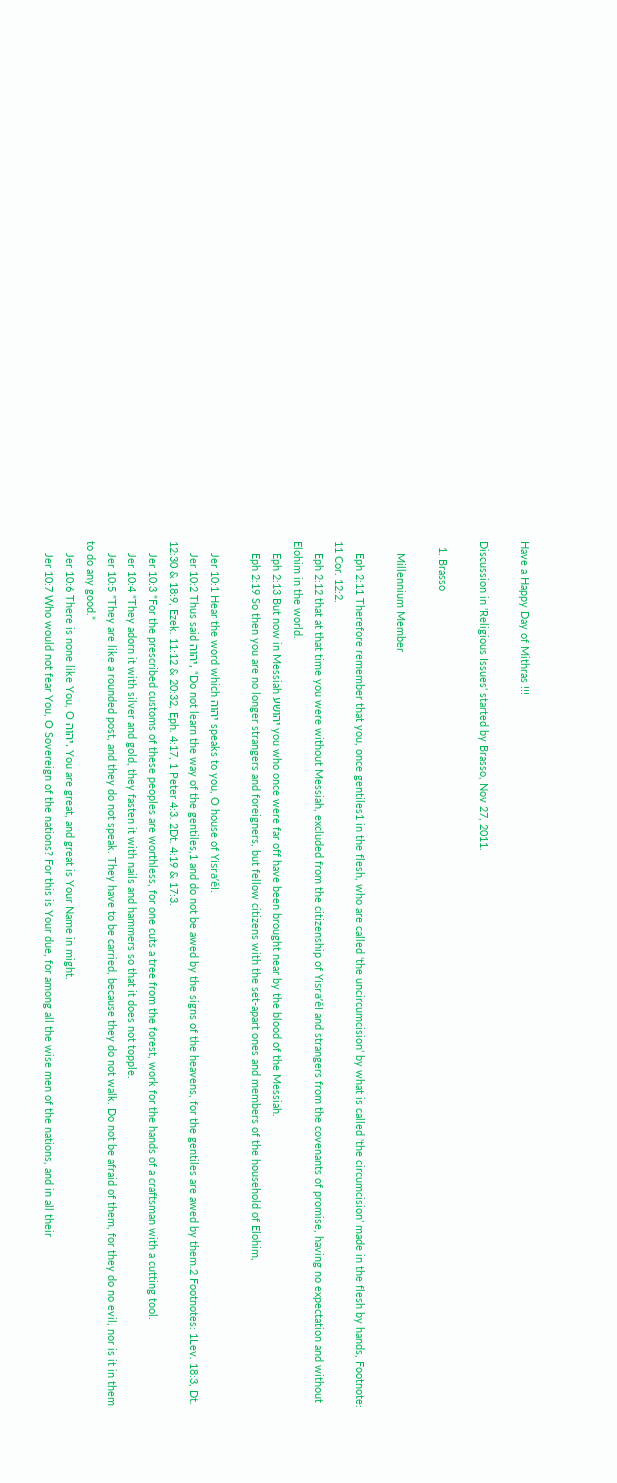Have a Happy Day of Mithras !!!

Discussion in 'Religious Issues' started by Brasso, Nov 27, 2011.

  1. Brasso

    Millennium Member

    Eph 2:11 Therefore remember that you, once gentiles1 in the flesh, who are called ‘the uncircumcision’ by what is called ‘the circumcision’ made in the flesh by hands, Footnote: 11 Cor. 12:2.
    Eph 2:12 that at that time you were without Messiah, excluded from the citizenship of Yisra’ĕl and strangers from the covenants of promise, having no expectation and without Elohim in the world.
    Eph 2:13 But now in Messiah יהושע you who once were far off have been brought near by the blood of the Messiah.
    Eph 2:19 So then you are no longer strangers and foreigners, but fellow citizens with the set-apart ones and members of the household of Elohim,

    Jer 10:1 Hear the word which יהוה speaks to you, O house of Yisra’ĕl.
    Jer 10:2 Thus said יהוה, “Do not learn the way of the gentiles,1 and do not be awed by the signs of the heavens, for the gentiles are awed by them.2 Footnotes: 1Lev. 18:3, Dt. 12:30 & 18:9, Ezek. 11:12 & 20:32, Eph. 4:17, 1 Peter 4:3. 2Dt. 4:19 & 17:3.
    Jer 10:3 “For the prescribed customs of these peoples are worthless, for one cuts a tree from the forest, work for the hands of a craftsman with a cutting tool.
    Jer 10:4 “They adorn it with silver and gold, they fasten it with nails and hammers so that it does not topple.
    Jer 10:5 “They are like a rounded post, and they do not speak. They have to be carried, because they do not walk. Do not be afraid of them, for they do no evil, nor is it in them to do any good.”
    Jer 10:6 There is none like You, O יהוה. You are great, and great is Your Name in might.
    Jer 10:7 Who would not fear You, O Sovereign of the nations? For this is Your due, for among all the wise men of the nations, and in all their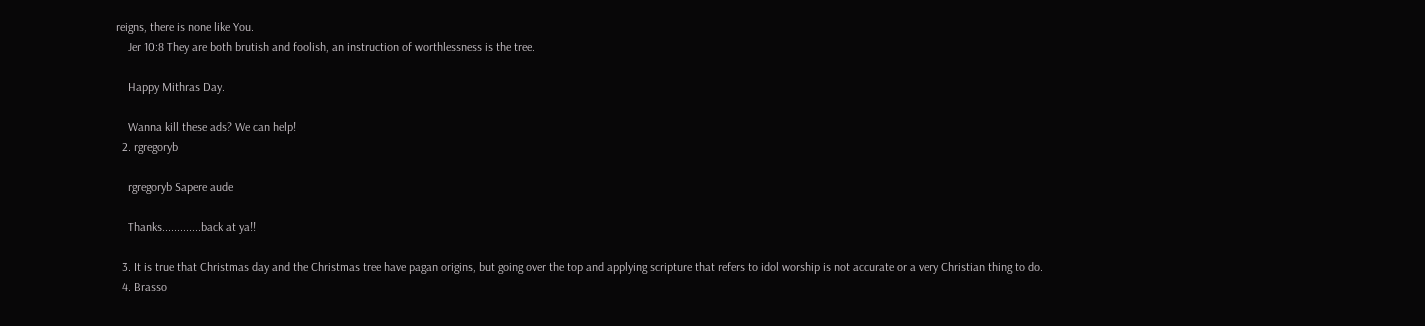reigns, there is none like You.
    Jer 10:8 They are both brutish and foolish, an instruction of worthlessness is the tree.

    Happy Mithras Day.

    Wanna kill these ads? We can help!
  2. rgregoryb

    rgregoryb Sapere aude

    Thanks.............back at ya!!

  3. It is true that Christmas day and the Christmas tree have pagan origins, but going over the top and applying scripture that refers to idol worship is not accurate or a very Christian thing to do.
  4. Brasso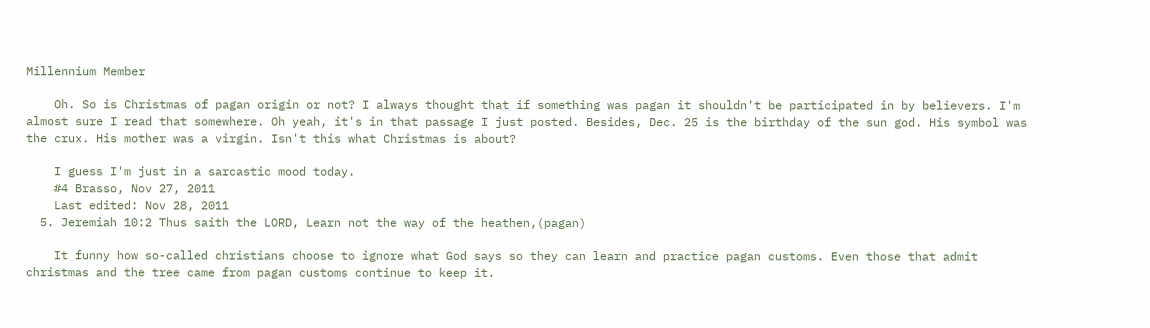Millennium Member

    Oh. So is Christmas of pagan origin or not? I always thought that if something was pagan it shouldn't be participated in by believers. I'm almost sure I read that somewhere. Oh yeah, it's in that passage I just posted. Besides, Dec. 25 is the birthday of the sun god. His symbol was the crux. His mother was a virgin. Isn't this what Christmas is about?

    I guess I'm just in a sarcastic mood today.
    #4 Brasso, Nov 27, 2011
    Last edited: Nov 28, 2011
  5. Jeremiah 10:2 Thus saith the LORD, Learn not the way of the heathen,(pagan)

    It funny how so-called christians choose to ignore what God says so they can learn and practice pagan customs. Even those that admit christmas and the tree came from pagan customs continue to keep it.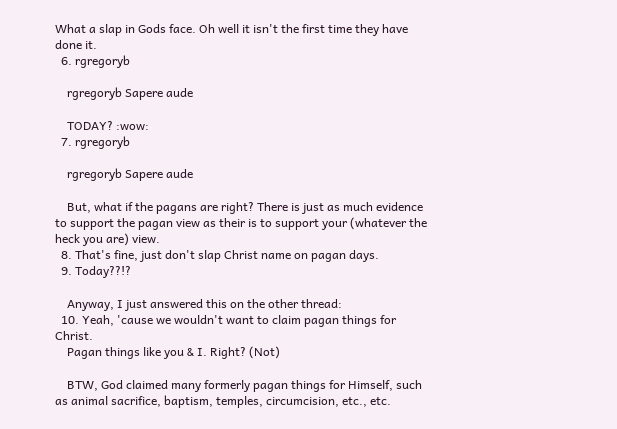What a slap in Gods face. Oh well it isn't the first time they have done it.
  6. rgregoryb

    rgregoryb Sapere aude

    TODAY? :wow:
  7. rgregoryb

    rgregoryb Sapere aude

    But, what if the pagans are right? There is just as much evidence to support the pagan view as their is to support your (whatever the heck you are) view.
  8. That's fine, just don't slap Christ name on pagan days.
  9. Today??!?

    Anyway, I just answered this on the other thread:
  10. Yeah, 'cause we wouldn't want to claim pagan things for Christ.
    Pagan things like you & I. Right? (Not)

    BTW, God claimed many formerly pagan things for Himself, such as animal sacrifice, baptism, temples, circumcision, etc., etc.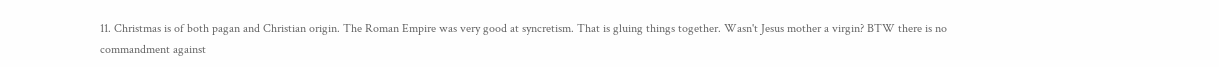11. Christmas is of both pagan and Christian origin. The Roman Empire was very good at syncretism. That is gluing things together. Wasn't Jesus mother a virgin? BTW there is no commandment against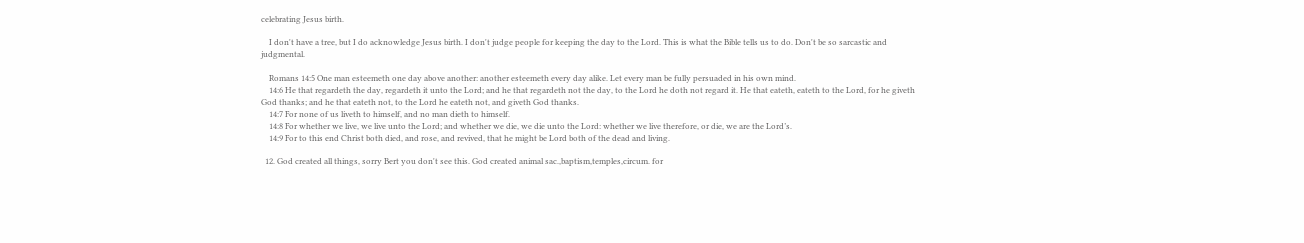celebrating Jesus birth.

    I don't have a tree, but I do acknowledge Jesus birth. I don't judge people for keeping the day to the Lord. This is what the Bible tells us to do. Don't be so sarcastic and judgmental.

    Romans 14:5 One man esteemeth one day above another: another esteemeth every day alike. Let every man be fully persuaded in his own mind.
    14:6 He that regardeth the day, regardeth it unto the Lord; and he that regardeth not the day, to the Lord he doth not regard it. He that eateth, eateth to the Lord, for he giveth God thanks; and he that eateth not, to the Lord he eateth not, and giveth God thanks.
    14:7 For none of us liveth to himself, and no man dieth to himself.
    14:8 For whether we live, we live unto the Lord; and whether we die, we die unto the Lord: whether we live therefore, or die, we are the Lord’s.
    14:9 For to this end Christ both died, and rose, and revived, that he might be Lord both of the dead and living.

  12. God created all things, sorry Bert you don't see this. God created animal sac.,baptism,temples,circum. for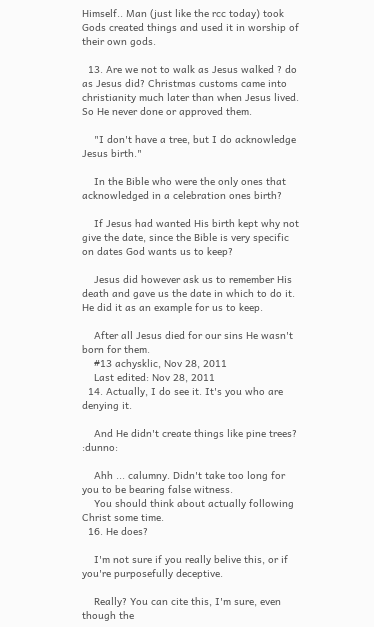Himself.. Man (just like the rcc today) took Gods created things and used it in worship of their own gods.

  13. Are we not to walk as Jesus walked ? do as Jesus did? Christmas customs came into christianity much later than when Jesus lived. So He never done or approved them.

    "I don't have a tree, but I do acknowledge Jesus birth."

    In the Bible who were the only ones that acknowledged in a celebration ones birth?

    If Jesus had wanted His birth kept why not give the date, since the Bible is very specific on dates God wants us to keep?

    Jesus did however ask us to remember His death and gave us the date in which to do it. He did it as an example for us to keep.

    After all Jesus died for our sins He wasn't born for them.
    #13 achysklic, Nov 28, 2011
    Last edited: Nov 28, 2011
  14. Actually, I do see it. It's you who are denying it.

    And He didn't create things like pine trees? :dunno:

    Ahh ... calumny. Didn't take too long for you to be bearing false witness.
    You should think about actually following Christ some time.
  16. He does?

    I'm not sure if you really belive this, or if you're purposefully deceptive.

    Really? You can cite this, I'm sure, even though the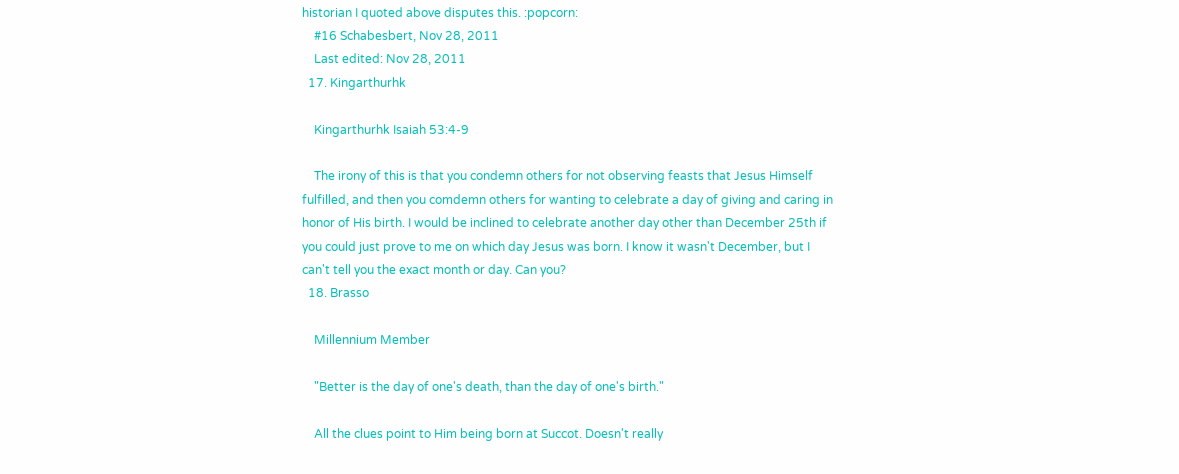historian I quoted above disputes this. :popcorn:
    #16 Schabesbert, Nov 28, 2011
    Last edited: Nov 28, 2011
  17. Kingarthurhk

    Kingarthurhk Isaiah 53:4-9

    The irony of this is that you condemn others for not observing feasts that Jesus Himself fulfilled, and then you comdemn others for wanting to celebrate a day of giving and caring in honor of His birth. I would be inclined to celebrate another day other than December 25th if you could just prove to me on which day Jesus was born. I know it wasn't December, but I can't tell you the exact month or day. Can you?
  18. Brasso

    Millennium Member

    "Better is the day of one's death, than the day of one's birth."

    All the clues point to Him being born at Succot. Doesn't really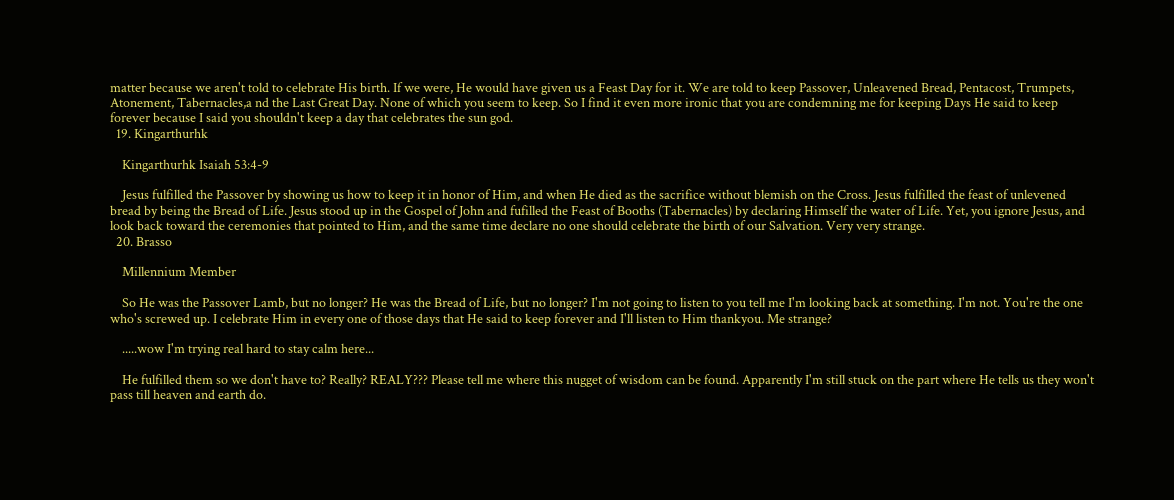matter because we aren't told to celebrate His birth. If we were, He would have given us a Feast Day for it. We are told to keep Passover, Unleavened Bread, Pentacost, Trumpets, Atonement, Tabernacles,a nd the Last Great Day. None of which you seem to keep. So I find it even more ironic that you are condemning me for keeping Days He said to keep forever because I said you shouldn't keep a day that celebrates the sun god.
  19. Kingarthurhk

    Kingarthurhk Isaiah 53:4-9

    Jesus fulfilled the Passover by showing us how to keep it in honor of Him, and when He died as the sacrifice without blemish on the Cross. Jesus fulfilled the feast of unlevened bread by being the Bread of Life. Jesus stood up in the Gospel of John and fufilled the Feast of Booths (Tabernacles) by declaring Himself the water of Life. Yet, you ignore Jesus, and look back toward the ceremonies that pointed to Him, and the same time declare no one should celebrate the birth of our Salvation. Very very strange.
  20. Brasso

    Millennium Member

    So He was the Passover Lamb, but no longer? He was the Bread of Life, but no longer? I'm not going to listen to you tell me I'm looking back at something. I'm not. You're the one who's screwed up. I celebrate Him in every one of those days that He said to keep forever and I'll listen to Him thankyou. Me strange?

    .....wow I'm trying real hard to stay calm here...

    He fulfilled them so we don't have to? Really? REALY??? Please tell me where this nugget of wisdom can be found. Apparently I'm still stuck on the part where He tells us they won't pass till heaven and earth do.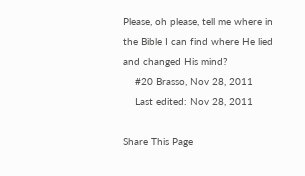Please, oh please, tell me where in the Bible I can find where He lied and changed His mind?
    #20 Brasso, Nov 28, 2011
    Last edited: Nov 28, 2011

Share This Page